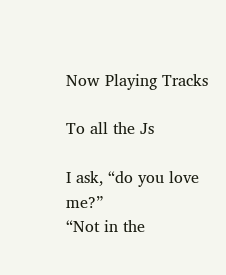Now Playing Tracks

To all the Js

I ask, “do you love me?”
“Not in the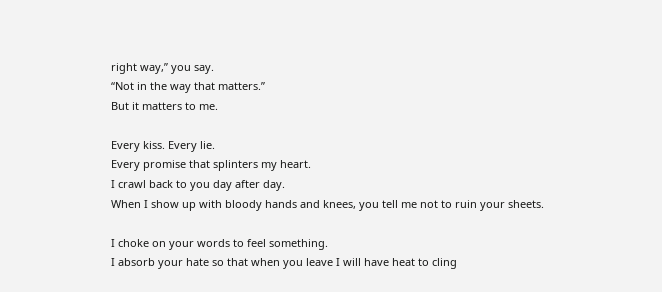right way,” you say.
“Not in the way that matters.”
But it matters to me.

Every kiss. Every lie.
Every promise that splinters my heart.
I crawl back to you day after day.
When I show up with bloody hands and knees, you tell me not to ruin your sheets.

I choke on your words to feel something.
I absorb your hate so that when you leave I will have heat to cling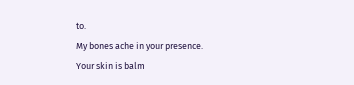to.
My bones ache in your presence.
Your skin is balm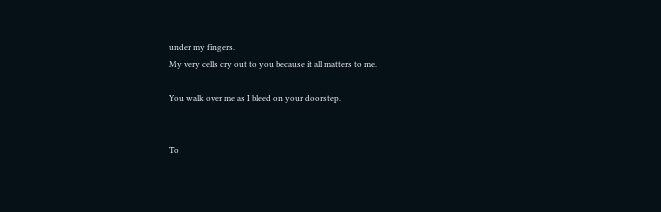under my fingers.
My very cells cry out to you because it all matters to me.

You walk over me as I bleed on your doorstep.


To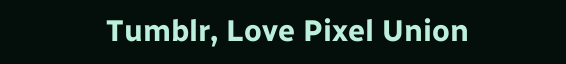Tumblr, Love Pixel Union